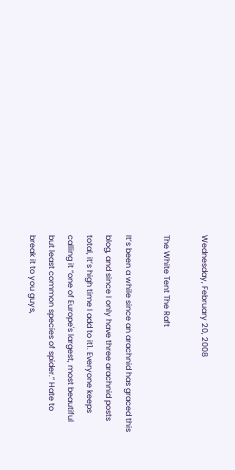Wednesday, February 20, 2008

The White Tent The Raft

It’s been a while since an arachnid has graced this blog, and since I only have three arachnid posts total, it’s high time I add to it1. Everyone keeps calling it “one of Europe's largest, most beautiful but least common species of spider.” Hate to break it to you guys,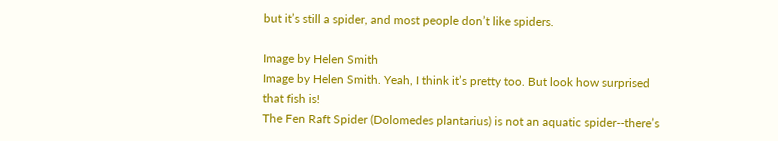but it’s still a spider, and most people don’t like spiders.

Image by Helen Smith
Image by Helen Smith. Yeah, I think it’s pretty too. But look how surprised that fish is!
The Fen Raft Spider (Dolomedes plantarius) is not an aquatic spider--there’s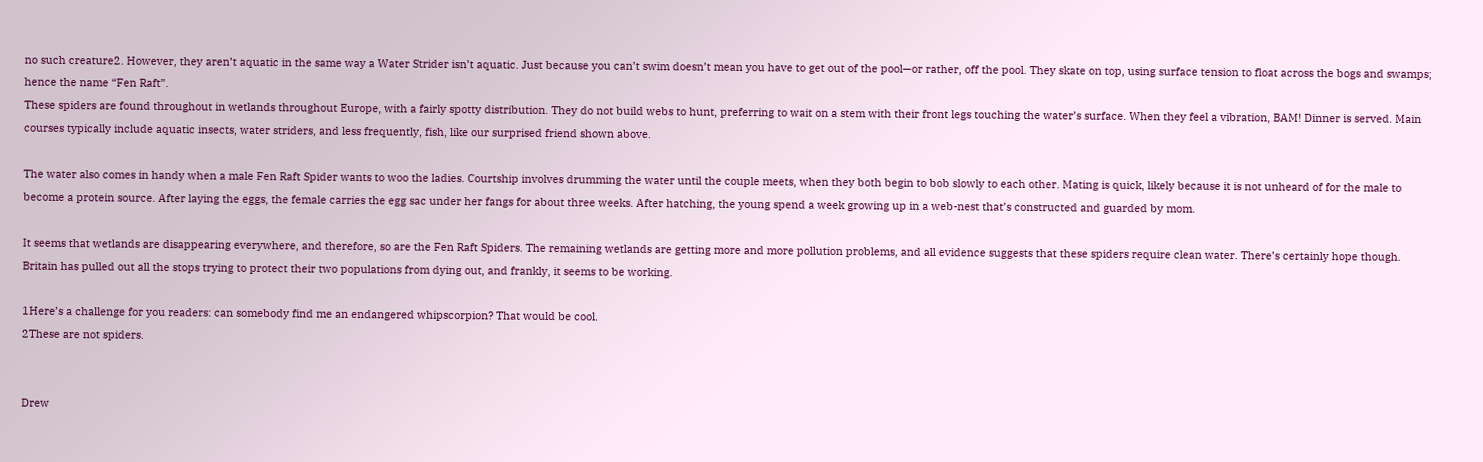no such creature2. However, they aren’t aquatic in the same way a Water Strider isn’t aquatic. Just because you can’t swim doesn’t mean you have to get out of the pool—or rather, off the pool. They skate on top, using surface tension to float across the bogs and swamps; hence the name “Fen Raft”.
These spiders are found throughout in wetlands throughout Europe, with a fairly spotty distribution. They do not build webs to hunt, preferring to wait on a stem with their front legs touching the water’s surface. When they feel a vibration, BAM! Dinner is served. Main courses typically include aquatic insects, water striders, and less frequently, fish, like our surprised friend shown above.

The water also comes in handy when a male Fen Raft Spider wants to woo the ladies. Courtship involves drumming the water until the couple meets, when they both begin to bob slowly to each other. Mating is quick, likely because it is not unheard of for the male to become a protein source. After laying the eggs, the female carries the egg sac under her fangs for about three weeks. After hatching, the young spend a week growing up in a web-nest that’s constructed and guarded by mom.

It seems that wetlands are disappearing everywhere, and therefore, so are the Fen Raft Spiders. The remaining wetlands are getting more and more pollution problems, and all evidence suggests that these spiders require clean water. There’s certainly hope though. Britain has pulled out all the stops trying to protect their two populations from dying out, and frankly, it seems to be working.

1Here’s a challenge for you readers: can somebody find me an endangered whipscorpion? That would be cool.
2These are not spiders.


Drew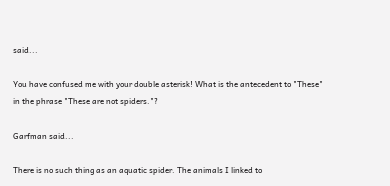said...

You have confused me with your double asterisk! What is the antecedent to "These" in the phrase "These are not spiders."?

Garfman said...

There is no such thing as an aquatic spider. The animals I linked to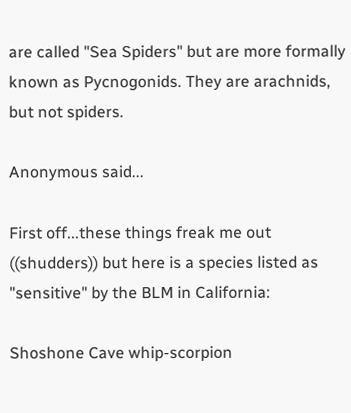are called "Sea Spiders" but are more formally known as Pycnogonids. They are arachnids, but not spiders.

Anonymous said...

First off...these things freak me out ((shudders)) but here is a species listed as "sensitive" by the BLM in California:

Shoshone Cave whip-scorpion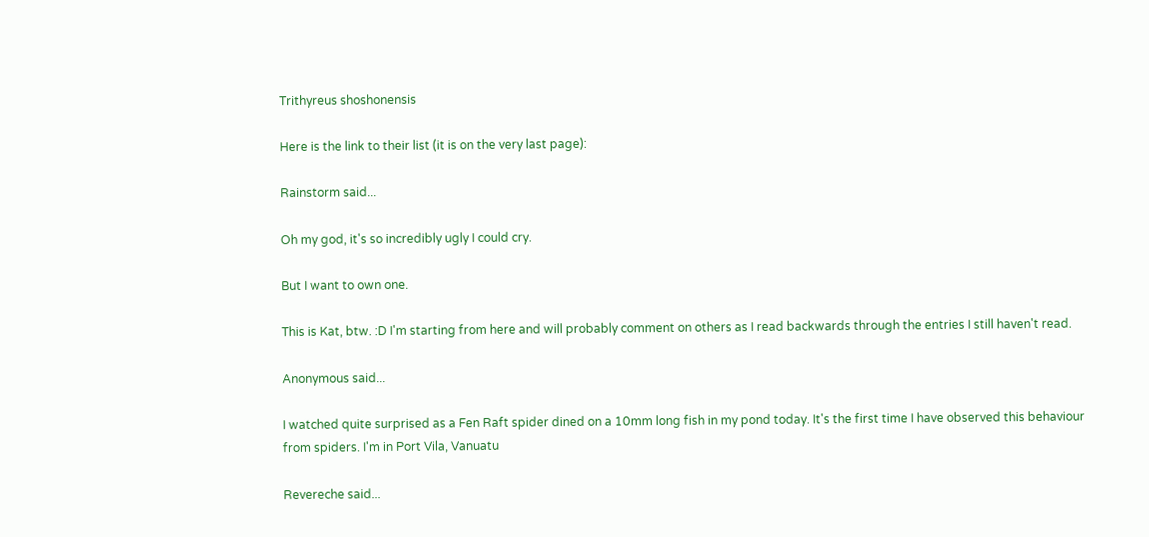Trithyreus shoshonensis

Here is the link to their list (it is on the very last page):

Rainstorm said...

Oh my god, it's so incredibly ugly I could cry.

But I want to own one.

This is Kat, btw. :D I'm starting from here and will probably comment on others as I read backwards through the entries I still haven't read.

Anonymous said...

I watched quite surprised as a Fen Raft spider dined on a 10mm long fish in my pond today. It's the first time I have observed this behaviour from spiders. I'm in Port Vila, Vanuatu

Revereche said...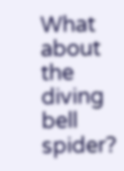What about the diving bell spider?